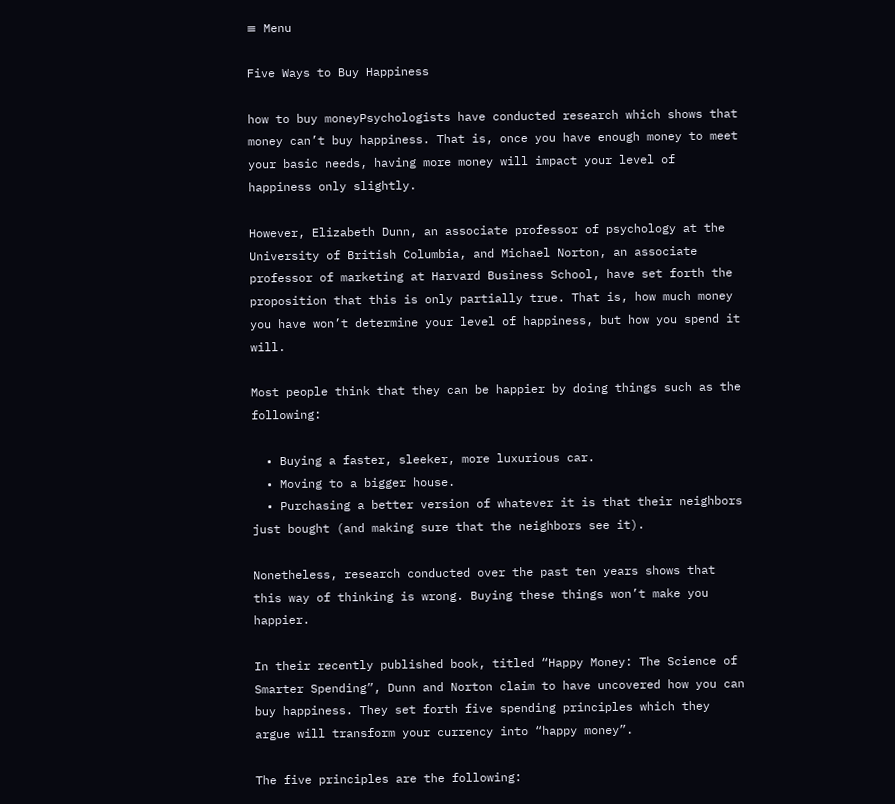≡ Menu

Five Ways to Buy Happiness

how to buy moneyPsychologists have conducted research which shows that money can’t buy happiness. That is, once you have enough money to meet your basic needs, having more money will impact your level of happiness only slightly.

However, Elizabeth Dunn, an associate professor of psychology at the University of British Columbia, and Michael Norton, an associate professor of marketing at Harvard Business School, have set forth the proposition that this is only partially true. That is, how much money you have won’t determine your level of happiness, but how you spend it will.

Most people think that they can be happier by doing things such as the following:

  • Buying a faster, sleeker, more luxurious car.
  • Moving to a bigger house.
  • Purchasing a better version of whatever it is that their neighbors just bought (and making sure that the neighbors see it).

Nonetheless, research conducted over the past ten years shows that this way of thinking is wrong. Buying these things won’t make you happier.

In their recently published book, titled “Happy Money: The Science of Smarter Spending”, Dunn and Norton claim to have uncovered how you can buy happiness. They set forth five spending principles which they argue will transform your currency into “happy money”.

The five principles are the following: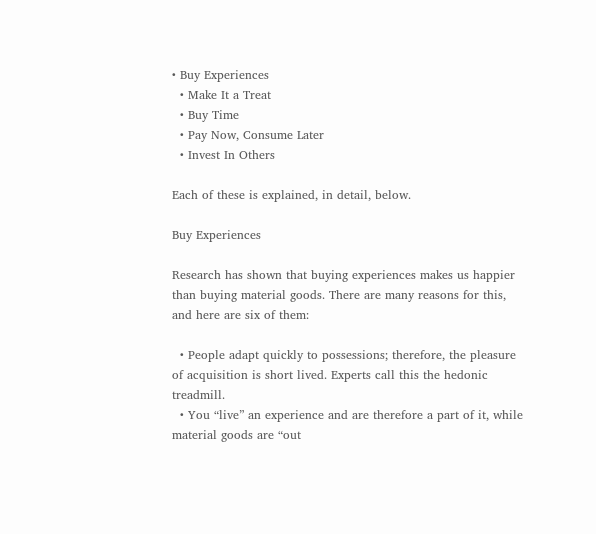• Buy Experiences
  • Make It a Treat
  • Buy Time
  • Pay Now, Consume Later
  • Invest In Others

Each of these is explained, in detail, below.

Buy Experiences

Research has shown that buying experiences makes us happier than buying material goods. There are many reasons for this, and here are six of them:

  • People adapt quickly to possessions; therefore, the pleasure of acquisition is short lived. Experts call this the hedonic treadmill.
  • You “live” an experience and are therefore a part of it, while material goods are “out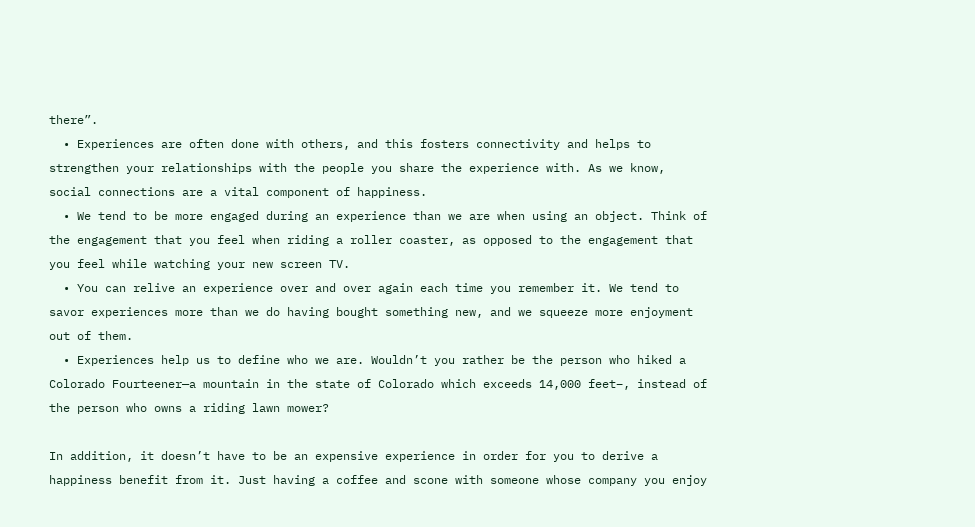there”.
  • Experiences are often done with others, and this fosters connectivity and helps to strengthen your relationships with the people you share the experience with. As we know, social connections are a vital component of happiness.
  • We tend to be more engaged during an experience than we are when using an object. Think of the engagement that you feel when riding a roller coaster, as opposed to the engagement that you feel while watching your new screen TV.
  • You can relive an experience over and over again each time you remember it. We tend to savor experiences more than we do having bought something new, and we squeeze more enjoyment out of them.
  • Experiences help us to define who we are. Wouldn’t you rather be the person who hiked a Colorado Fourteener—a mountain in the state of Colorado which exceeds 14,000 feet–, instead of the person who owns a riding lawn mower?

In addition, it doesn’t have to be an expensive experience in order for you to derive a happiness benefit from it. Just having a coffee and scone with someone whose company you enjoy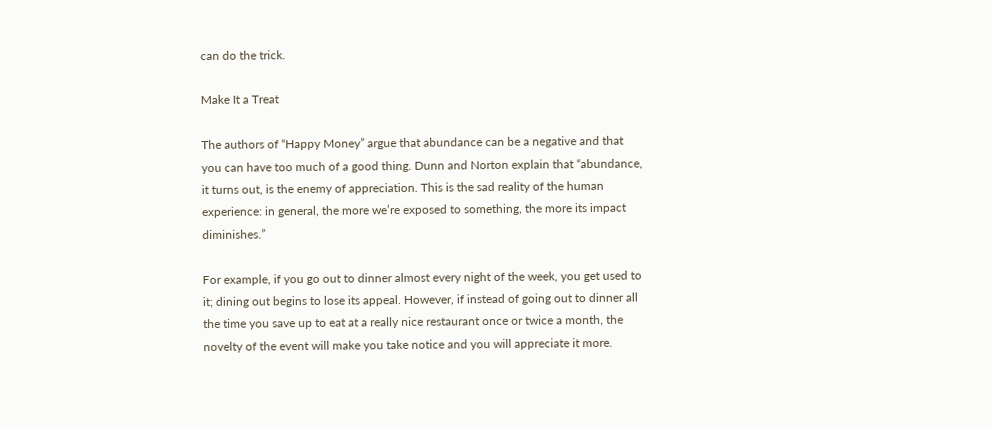can do the trick.

Make It a Treat

The authors of “Happy Money” argue that abundance can be a negative and that you can have too much of a good thing. Dunn and Norton explain that “abundance, it turns out, is the enemy of appreciation. This is the sad reality of the human experience: in general, the more we’re exposed to something, the more its impact diminishes.”

For example, if you go out to dinner almost every night of the week, you get used to it; dining out begins to lose its appeal. However, if instead of going out to dinner all the time you save up to eat at a really nice restaurant once or twice a month, the novelty of the event will make you take notice and you will appreciate it more.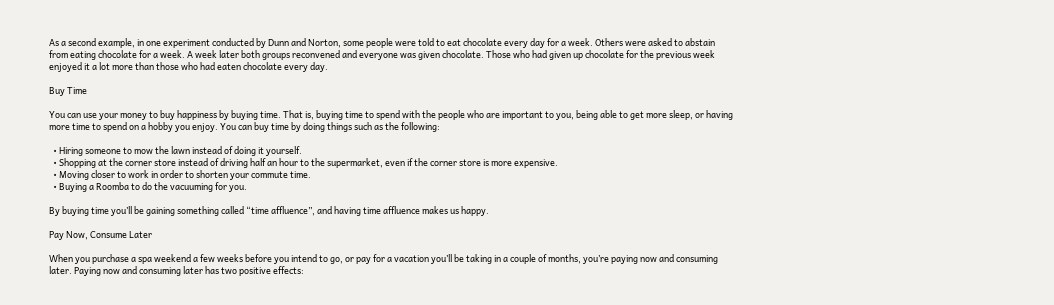As a second example, in one experiment conducted by Dunn and Norton, some people were told to eat chocolate every day for a week. Others were asked to abstain from eating chocolate for a week. A week later both groups reconvened and everyone was given chocolate. Those who had given up chocolate for the previous week enjoyed it a lot more than those who had eaten chocolate every day.

Buy Time

You can use your money to buy happiness by buying time. That is, buying time to spend with the people who are important to you, being able to get more sleep, or having more time to spend on a hobby you enjoy. You can buy time by doing things such as the following:

  • Hiring someone to mow the lawn instead of doing it yourself.
  • Shopping at the corner store instead of driving half an hour to the supermarket, even if the corner store is more expensive.
  • Moving closer to work in order to shorten your commute time.
  • Buying a Roomba to do the vacuuming for you.

By buying time you’ll be gaining something called “time affluence”, and having time affluence makes us happy.

Pay Now, Consume Later

When you purchase a spa weekend a few weeks before you intend to go, or pay for a vacation you’ll be taking in a couple of months, you’re paying now and consuming later. Paying now and consuming later has two positive effects: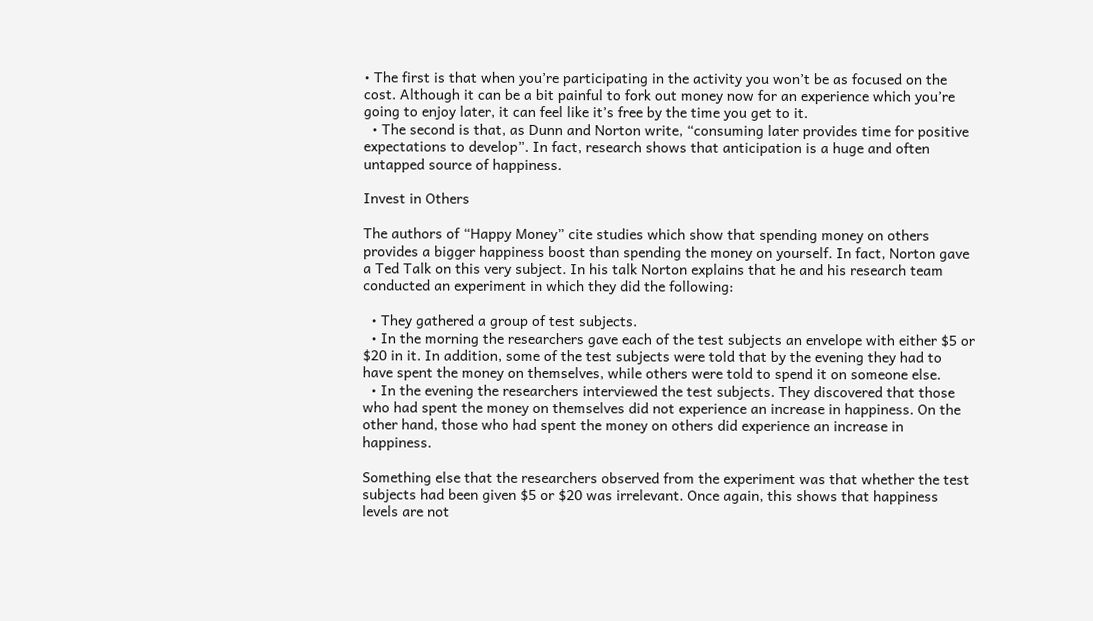• The first is that when you’re participating in the activity you won’t be as focused on the cost. Although it can be a bit painful to fork out money now for an experience which you’re going to enjoy later, it can feel like it’s free by the time you get to it.
  • The second is that, as Dunn and Norton write, “consuming later provides time for positive expectations to develop”. In fact, research shows that anticipation is a huge and often untapped source of happiness.

Invest in Others

The authors of “Happy Money” cite studies which show that spending money on others provides a bigger happiness boost than spending the money on yourself. In fact, Norton gave a Ted Talk on this very subject. In his talk Norton explains that he and his research team conducted an experiment in which they did the following:

  • They gathered a group of test subjects.
  • In the morning the researchers gave each of the test subjects an envelope with either $5 or $20 in it. In addition, some of the test subjects were told that by the evening they had to have spent the money on themselves, while others were told to spend it on someone else.
  • In the evening the researchers interviewed the test subjects. They discovered that those who had spent the money on themselves did not experience an increase in happiness. On the other hand, those who had spent the money on others did experience an increase in happiness.

Something else that the researchers observed from the experiment was that whether the test subjects had been given $5 or $20 was irrelevant. Once again, this shows that happiness levels are not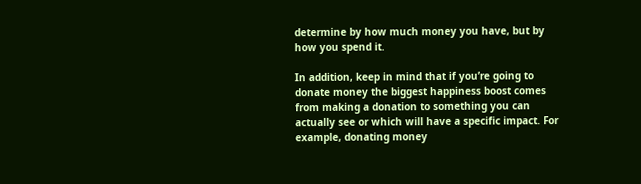determine by how much money you have, but by how you spend it.

In addition, keep in mind that if you’re going to donate money the biggest happiness boost comes from making a donation to something you can actually see or which will have a specific impact. For example, donating money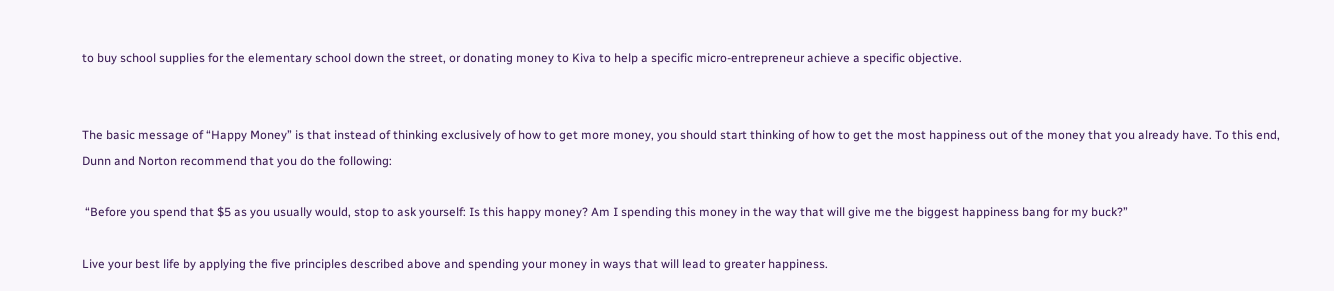to buy school supplies for the elementary school down the street, or donating money to Kiva to help a specific micro-entrepreneur achieve a specific objective.


The basic message of “Happy Money” is that instead of thinking exclusively of how to get more money, you should start thinking of how to get the most happiness out of the money that you already have. To this end, Dunn and Norton recommend that you do the following:

 “Before you spend that $5 as you usually would, stop to ask yourself: Is this happy money? Am I spending this money in the way that will give me the biggest happiness bang for my buck?”

Live your best life by applying the five principles described above and spending your money in ways that will lead to greater happiness.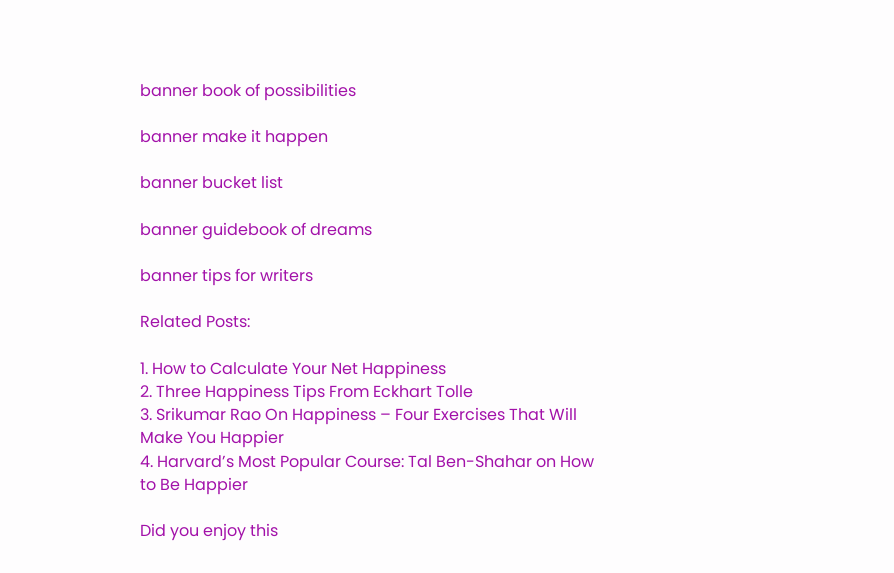banner book of possibilities

banner make it happen

banner bucket list

banner guidebook of dreams

banner tips for writers

Related Posts:

1. How to Calculate Your Net Happiness
2. Three Happiness Tips From Eckhart Tolle
3. Srikumar Rao On Happiness – Four Exercises That Will Make You Happier
4. Harvard’s Most Popular Course: Tal Ben-Shahar on How to Be Happier

Did you enjoy this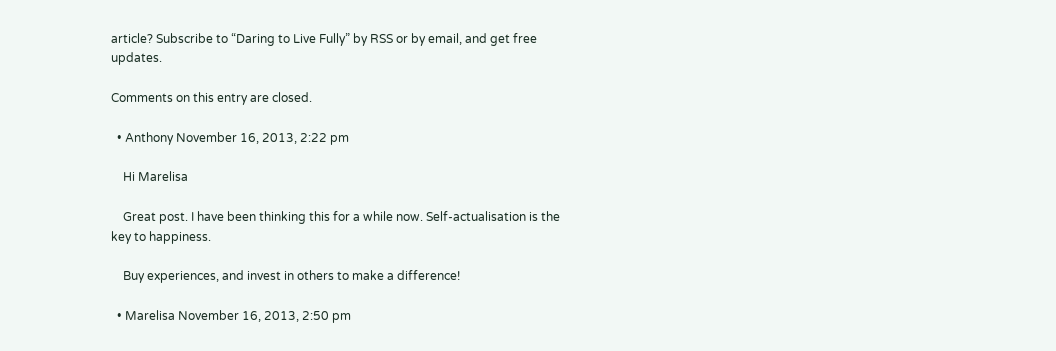article? Subscribe to “Daring to Live Fully” by RSS or by email, and get free updates.

Comments on this entry are closed.

  • Anthony November 16, 2013, 2:22 pm

    Hi Marelisa

    Great post. I have been thinking this for a while now. Self-actualisation is the key to happiness.

    Buy experiences, and invest in others to make a difference!

  • Marelisa November 16, 2013, 2:50 pm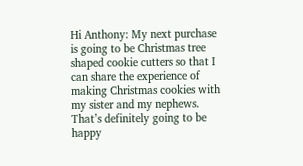Hi Anthony: My next purchase is going to be Christmas tree shaped cookie cutters so that I can share the experience of making Christmas cookies with my sister and my nephews. That’s definitely going to be happy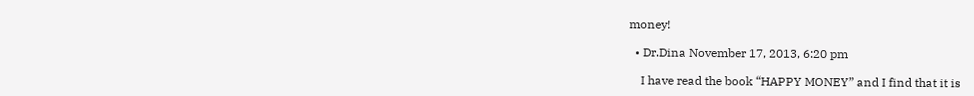money!

  • Dr.Dina November 17, 2013, 6:20 pm

    I have read the book “HAPPY MONEY” and I find that it is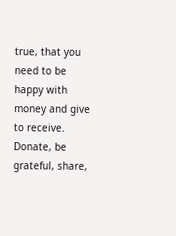true, that you need to be happy with money and give to receive. Donate, be grateful, share,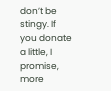don’t be stingy. If you donate a little, I promise, more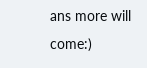ans more will come:)